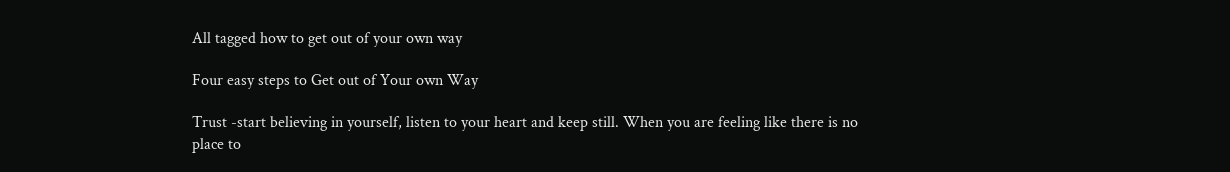All tagged how to get out of your own way

Four easy steps to Get out of Your own Way

Trust -start believing in yourself, listen to your heart and keep still. When you are feeling like there is no place to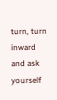turn, turn inward and ask yourself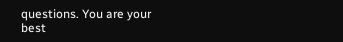questions. You are your best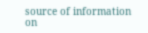source of information on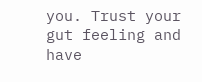you. Trust your gut feeling and have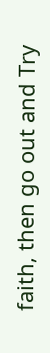faith, then go out and Try